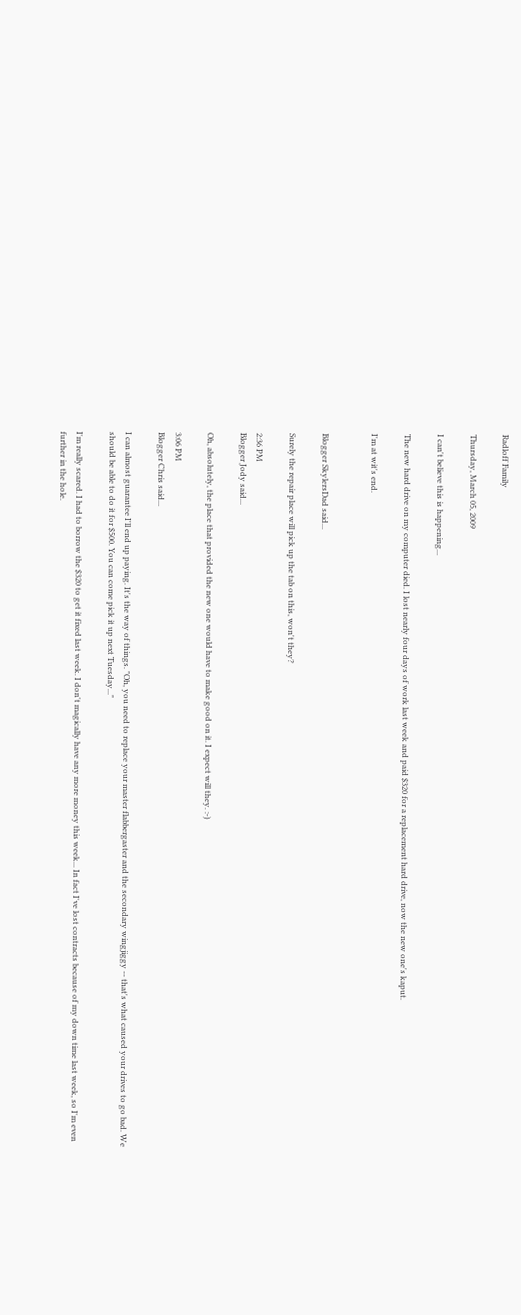Radloff Family

Thursday, March 05, 2009

I can't believe this is happening...

The new hard drive on my computer died. I lost nearly four days of work last week and paid $320 for a replacement hard drive, now the new one's kaput.

I'm at wit's end.


Blogger SkylersDad said...

Surely the repair place will pick up the tab on this, won't they?

2:36 PM
Blogger Jody said...

Oh, absolutely, the place that provided the new one would have to make good on it. I expect will they. :-)

3:06 PM
Blogger Chris said...

I can almost guarantee I'll end up paying. It's the way of things. "Oh, you need to replace your master flabbergaster and the secondary wingjiggy -- that's what caused your drives to go bad. We should be able to do it for $500. You can come pick it up next Tuesday..."

I'm really scared. I had to borrow the $320 to get it fixed last week. I don't magically have any more money this week... In fact I've lost contracts because of my down time last week, so I'm even further in the hole.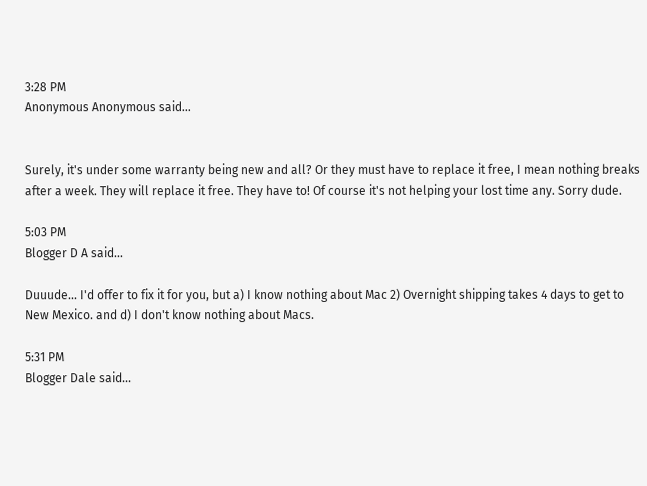3:28 PM
Anonymous Anonymous said...


Surely, it's under some warranty being new and all? Or they must have to replace it free, I mean nothing breaks after a week. They will replace it free. They have to! Of course it's not helping your lost time any. Sorry dude.

5:03 PM
Blogger D A said...

Duuude... I'd offer to fix it for you, but a) I know nothing about Mac 2) Overnight shipping takes 4 days to get to New Mexico. and d) I don't know nothing about Macs.

5:31 PM
Blogger Dale said...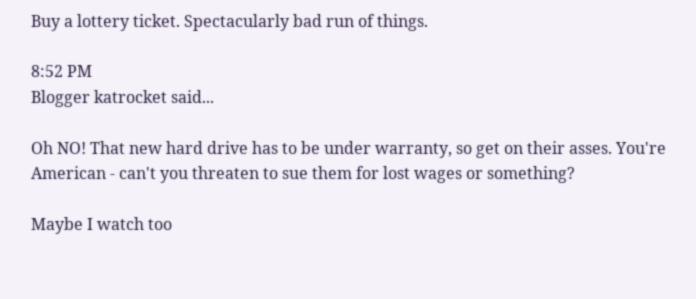Buy a lottery ticket. Spectacularly bad run of things.

8:52 PM
Blogger katrocket said...

Oh NO! That new hard drive has to be under warranty, so get on their asses. You're American - can't you threaten to sue them for lost wages or something?

Maybe I watch too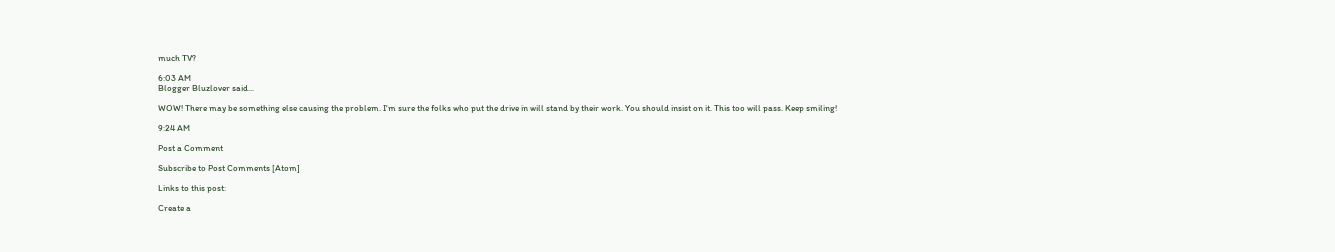much TV?

6:03 AM
Blogger Bluzlover said...

WOW! There may be something else causing the problem. I'm sure the folks who put the drive in will stand by their work. You should insist on it. This too will pass. Keep smiling!

9:24 AM

Post a Comment

Subscribe to Post Comments [Atom]

Links to this post:

Create a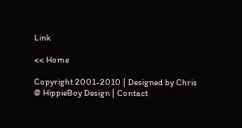Link

<< Home

Copyright 2001-2010 | Designed by Chris @ HippieBoy Design | Contact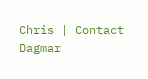Chris | Contact Dagmar